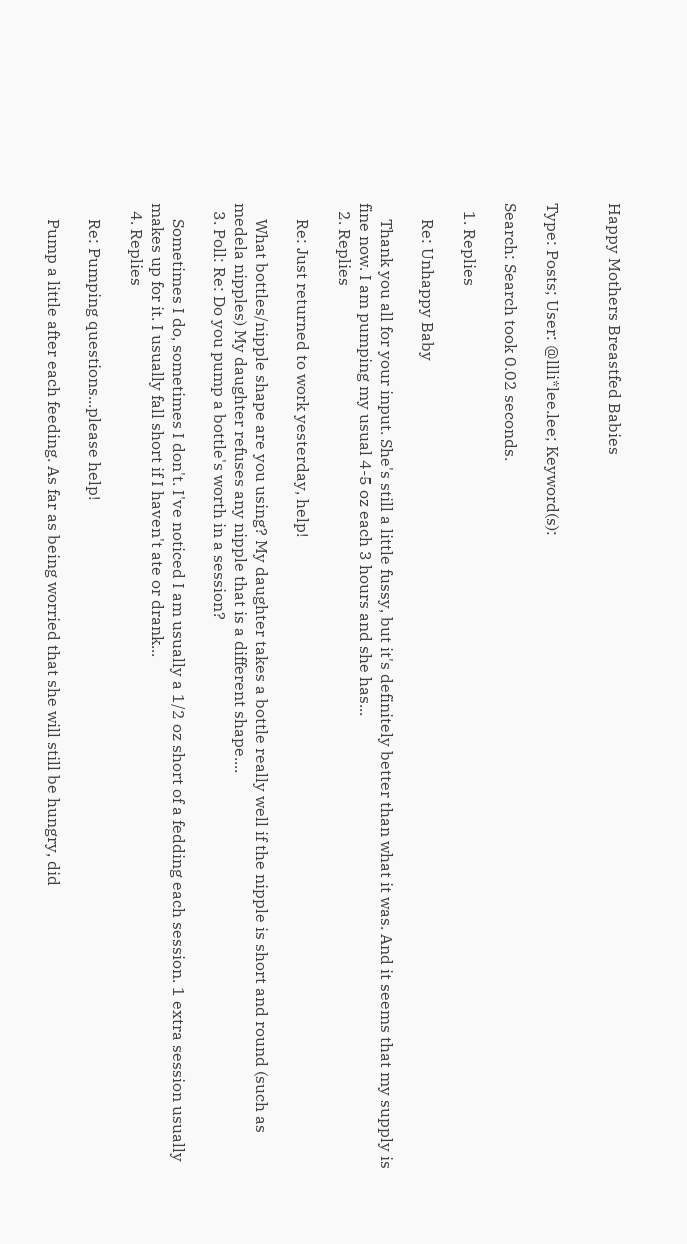Happy Mothers Breastfed Babies


Type: Posts; User: @llli*lee.lee; Keyword(s):

Search: Search took 0.02 seconds.

  1. Replies

    Re: Unhappy Baby

    Thank you all for your input. She's still a little fussy, but it's definitely better than what it was. And it seems that my supply is fine now. I am pumping my usual 4-5 oz each 3 hours and she has...
  2. Replies

    Re: Just returned to work yesterday, help!

    What bottles/nipple shape are you using? My daughter takes a bottle really well if the nipple is short and round (such as medela nipples) My daughter refuses any nipple that is a different shape....
  3. Poll: Re: Do you pump a bottle's worth in a session?

    Sometimes I do, sometimes I don't. I've noticed I am usually a 1/2 oz short of a fedding each session. 1 extra session usually makes up for it. I usually fall short if I haven't ate or drank...
  4. Replies

    Re: Pumping questions...please help!

    Pump a little after each feeding. As far as being worried that she will still be hungry, did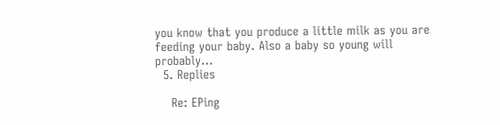you know that you produce a little milk as you are feeding your baby. Also a baby so young will probably...
  5. Replies

    Re: EPing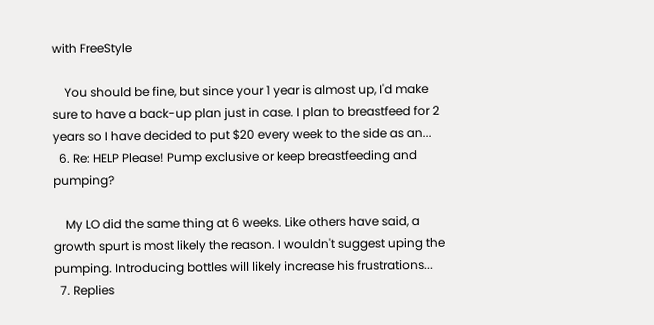with FreeStyle

    You should be fine, but since your 1 year is almost up, I'd make sure to have a back-up plan just in case. I plan to breastfeed for 2 years so I have decided to put $20 every week to the side as an...
  6. Re: HELP Please! Pump exclusive or keep breastfeeding and pumping?

    My LO did the same thing at 6 weeks. Like others have said, a growth spurt is most likely the reason. I wouldn't suggest uping the pumping. Introducing bottles will likely increase his frustrations...
  7. Replies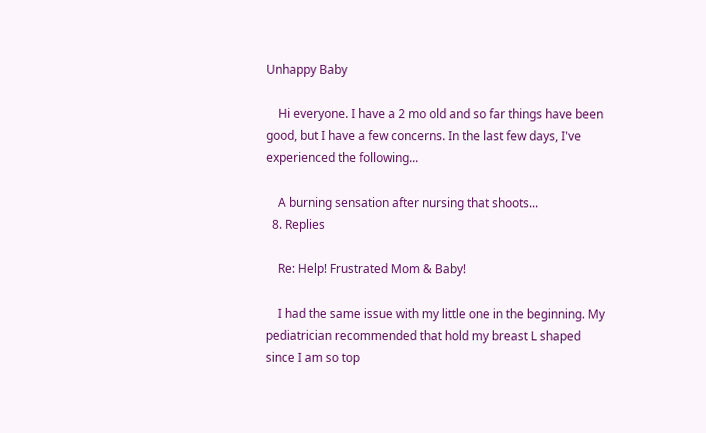Unhappy Baby

    Hi everyone. I have a 2 mo old and so far things have been good, but I have a few concerns. In the last few days, I've experienced the following...

    A burning sensation after nursing that shoots...
  8. Replies

    Re: Help! Frustrated Mom & Baby!

    I had the same issue with my little one in the beginning. My pediatrician recommended that hold my breast L shaped since I am so top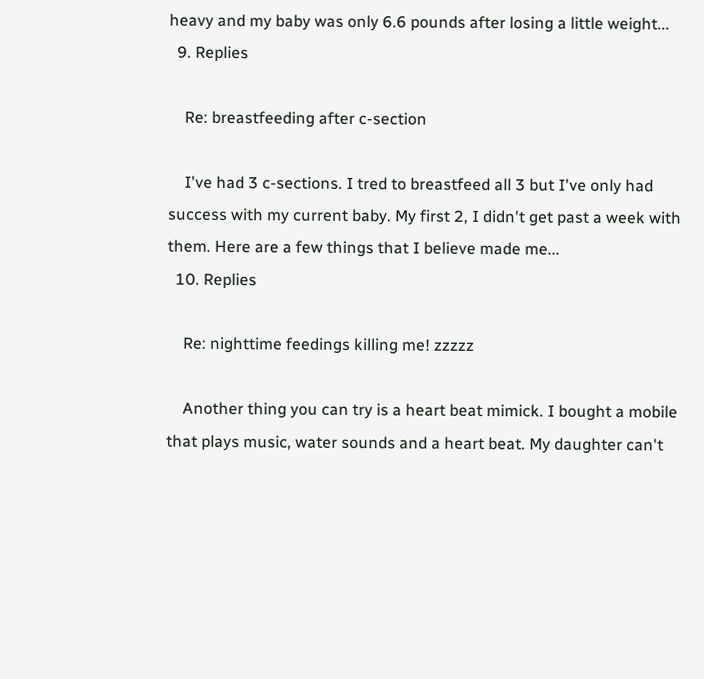heavy and my baby was only 6.6 pounds after losing a little weight...
  9. Replies

    Re: breastfeeding after c-section

    I've had 3 c-sections. I tred to breastfeed all 3 but I've only had success with my current baby. My first 2, I didn't get past a week with them. Here are a few things that I believe made me...
  10. Replies

    Re: nighttime feedings killing me! zzzzz

    Another thing you can try is a heart beat mimick. I bought a mobile that plays music, water sounds and a heart beat. My daughter can't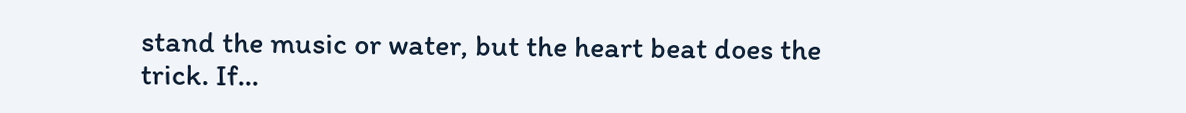stand the music or water, but the heart beat does the trick. If...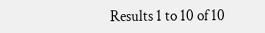Results 1 to 10 of 10